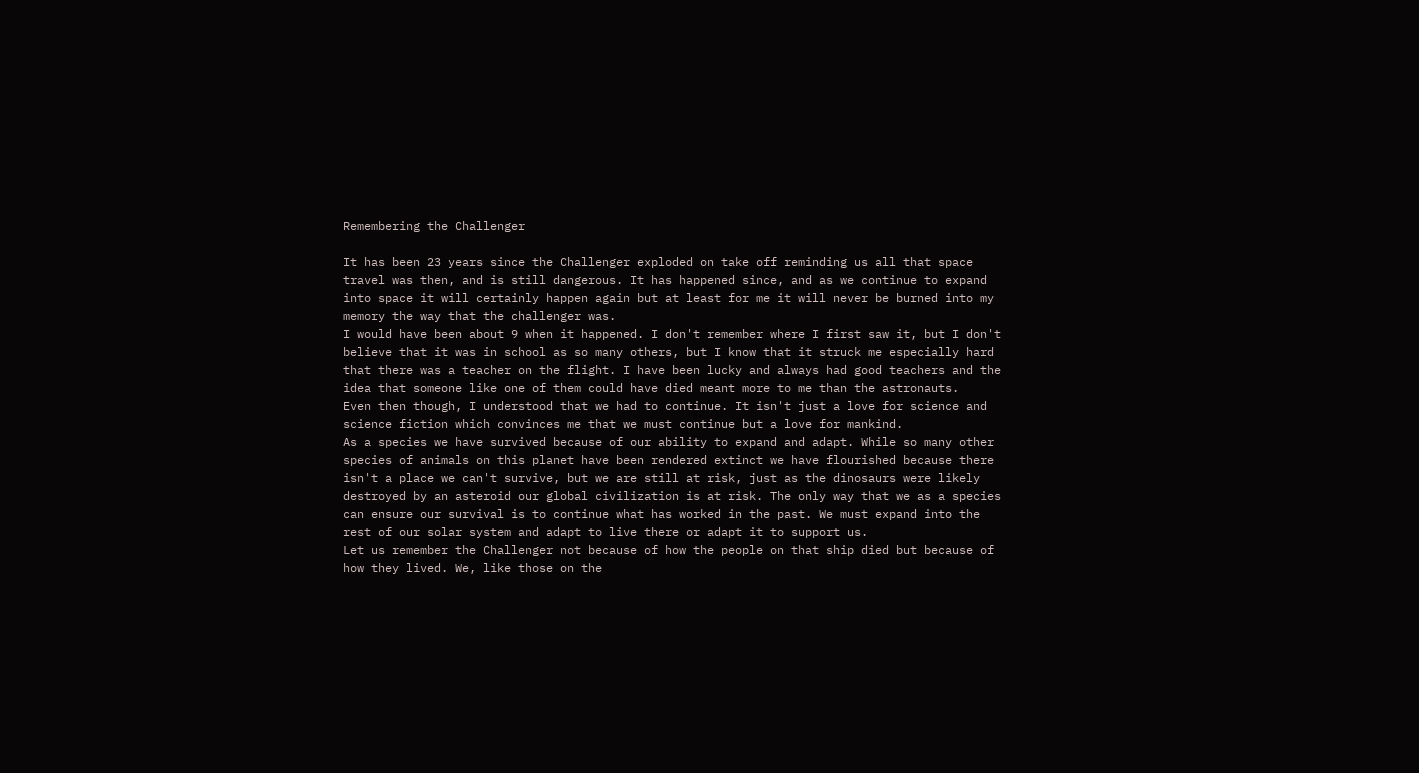Remembering the Challenger

It has been 23 years since the Challenger exploded on take off reminding us all that space travel was then, and is still dangerous. It has happened since, and as we continue to expand into space it will certainly happen again but at least for me it will never be burned into my memory the way that the challenger was.
I would have been about 9 when it happened. I don't remember where I first saw it, but I don't believe that it was in school as so many others, but I know that it struck me especially hard that there was a teacher on the flight. I have been lucky and always had good teachers and the idea that someone like one of them could have died meant more to me than the astronauts.
Even then though, I understood that we had to continue. It isn't just a love for science and science fiction which convinces me that we must continue but a love for mankind.
As a species we have survived because of our ability to expand and adapt. While so many other species of animals on this planet have been rendered extinct we have flourished because there isn't a place we can't survive, but we are still at risk, just as the dinosaurs were likely destroyed by an asteroid our global civilization is at risk. The only way that we as a species can ensure our survival is to continue what has worked in the past. We must expand into the rest of our solar system and adapt to live there or adapt it to support us.
Let us remember the Challenger not because of how the people on that ship died but because of how they lived. We, like those on the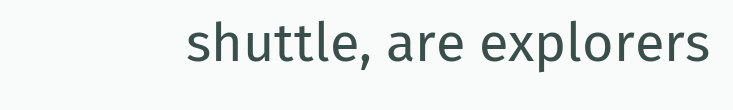shuttle, are explorers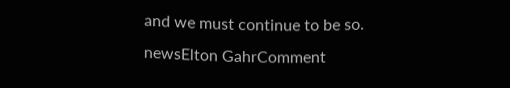and we must continue to be so.
newsElton GahrComment